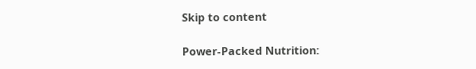Skip to content

Power-Packed Nutrition: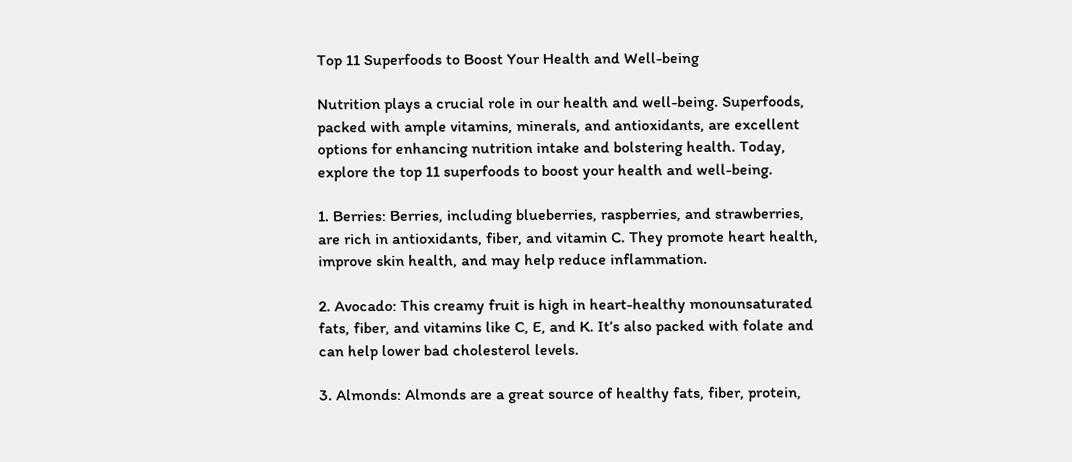Top 11 Superfoods to Boost Your Health and Well-being

Nutrition plays a crucial role in our health and well-being. Superfoods, packed with ample vitamins, minerals, and antioxidants, are excellent options for enhancing nutrition intake and bolstering health. Today, explore the top 11 superfoods to boost your health and well-being.

1. Berries: Berries, including blueberries, raspberries, and strawberries, are rich in antioxidants, fiber, and vitamin C. They promote heart health, improve skin health, and may help reduce inflammation.

2. Avocado: This creamy fruit is high in heart-healthy monounsaturated fats, fiber, and vitamins like C, E, and K. It’s also packed with folate and can help lower bad cholesterol levels.

3. Almonds: Almonds are a great source of healthy fats, fiber, protein,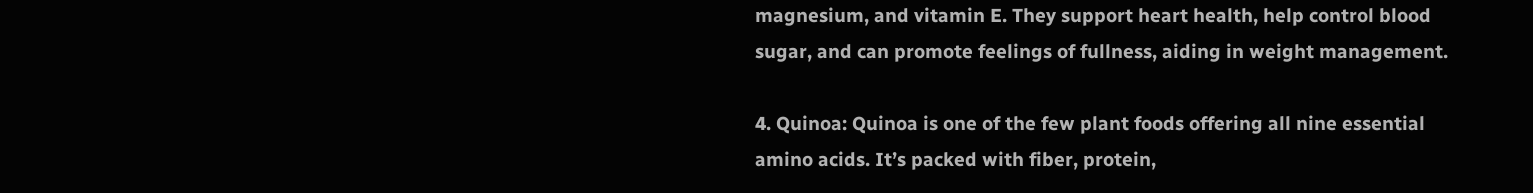magnesium, and vitamin E. They support heart health, help control blood sugar, and can promote feelings of fullness, aiding in weight management.

4. Quinoa: Quinoa is one of the few plant foods offering all nine essential amino acids. It’s packed with fiber, protein,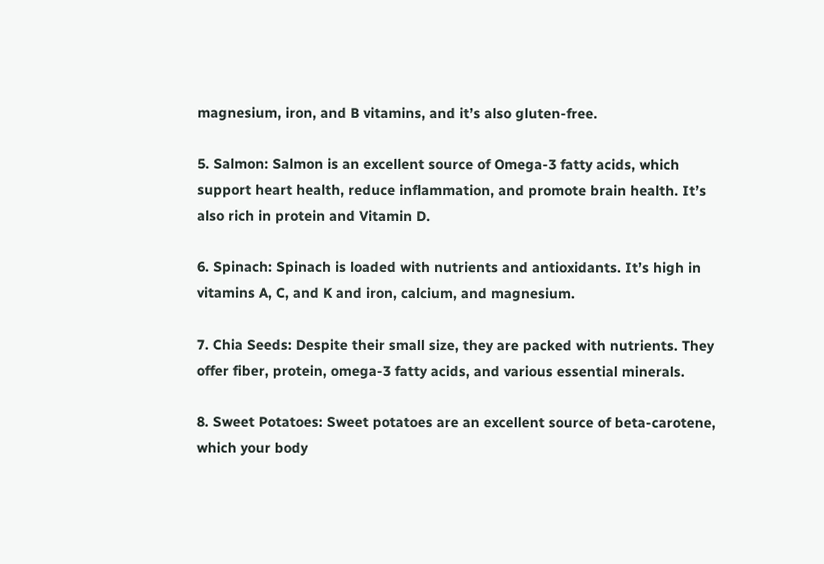magnesium, iron, and B vitamins, and it’s also gluten-free.

5. Salmon: Salmon is an excellent source of Omega-3 fatty acids, which support heart health, reduce inflammation, and promote brain health. It’s also rich in protein and Vitamin D.

6. Spinach: Spinach is loaded with nutrients and antioxidants. It’s high in vitamins A, C, and K and iron, calcium, and magnesium.

7. Chia Seeds: Despite their small size, they are packed with nutrients. They offer fiber, protein, omega-3 fatty acids, and various essential minerals.

8. Sweet Potatoes: Sweet potatoes are an excellent source of beta-carotene, which your body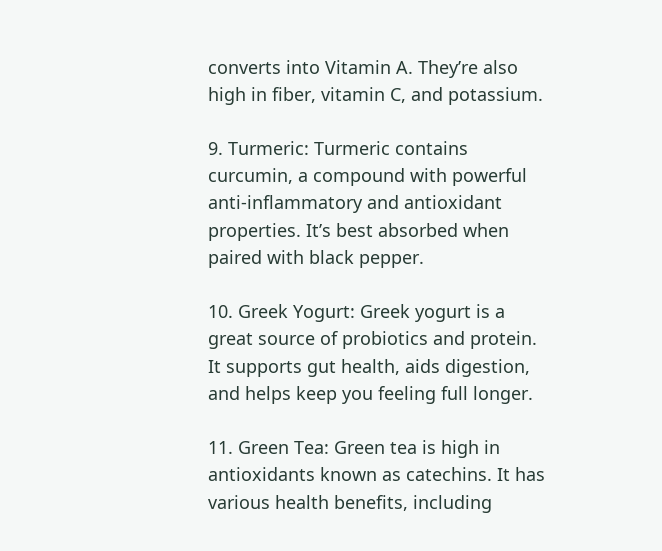converts into Vitamin A. They’re also high in fiber, vitamin C, and potassium.

9. Turmeric: Turmeric contains curcumin, a compound with powerful anti-inflammatory and antioxidant properties. It’s best absorbed when paired with black pepper.

10. Greek Yogurt: Greek yogurt is a great source of probiotics and protein. It supports gut health, aids digestion, and helps keep you feeling full longer.

11. Green Tea: Green tea is high in antioxidants known as catechins. It has various health benefits, including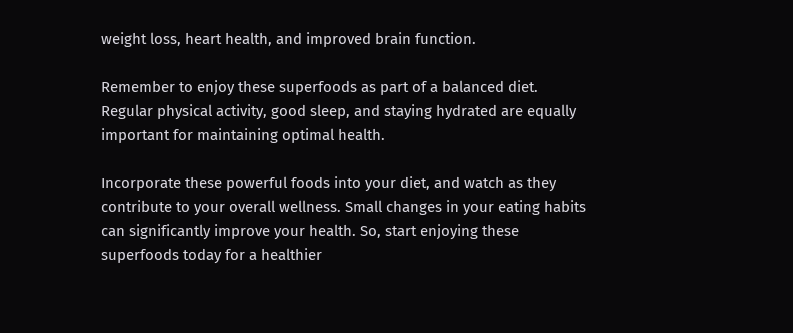weight loss, heart health, and improved brain function.

Remember to enjoy these superfoods as part of a balanced diet. Regular physical activity, good sleep, and staying hydrated are equally important for maintaining optimal health.

Incorporate these powerful foods into your diet, and watch as they contribute to your overall wellness. Small changes in your eating habits can significantly improve your health. So, start enjoying these superfoods today for a healthier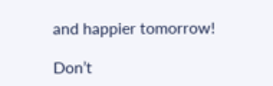and happier tomorrow!

Don’t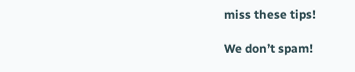miss these tips!

We don’t spam!